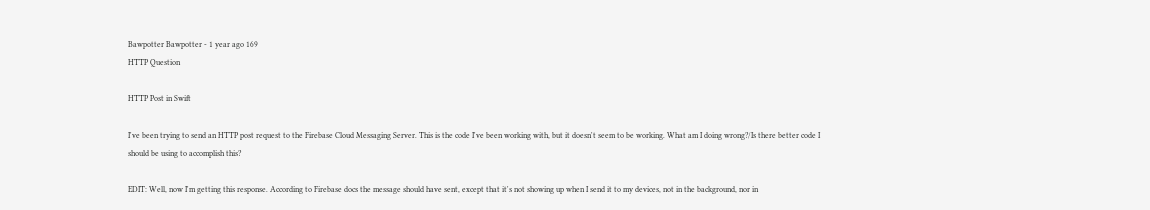Bawpotter Bawpotter - 1 year ago 169
HTTP Question

HTTP Post in Swift

I've been trying to send an HTTP post request to the Firebase Cloud Messaging Server. This is the code I've been working with, but it doesn't seem to be working. What am I doing wrong?/Is there better code I should be using to accomplish this?

EDIT: Well, now I'm getting this response. According to Firebase docs the message should have sent, except that it's not showing up when I send it to my devices, not in the background, nor in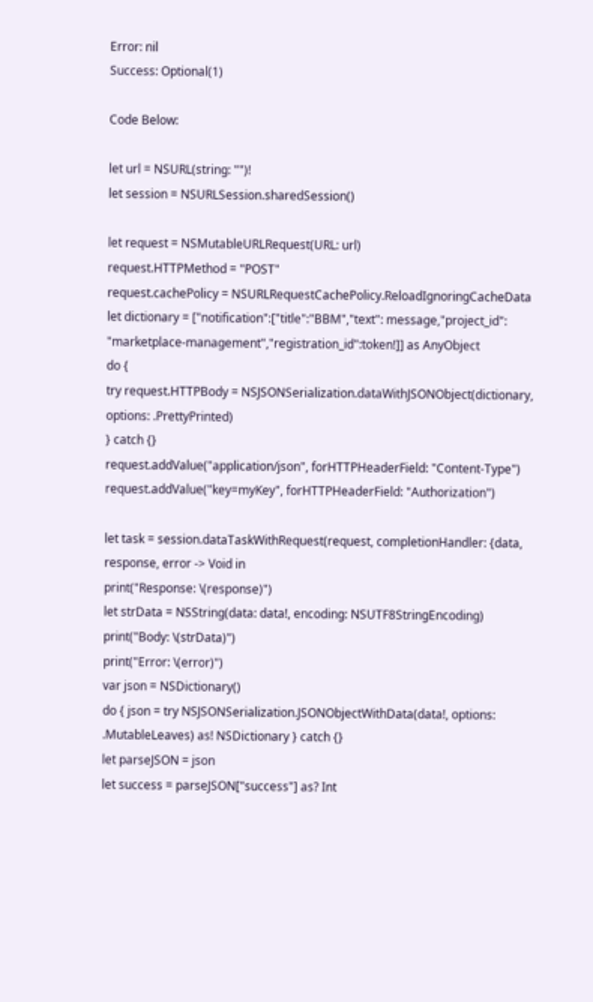Error: nil
Success: Optional(1)

Code Below:

let url = NSURL(string: "")!
let session = NSURLSession.sharedSession()

let request = NSMutableURLRequest(URL: url)
request.HTTPMethod = "POST"
request.cachePolicy = NSURLRequestCachePolicy.ReloadIgnoringCacheData
let dictionary = ["notification":["title":"BBM","text": message,"project_id": "marketplace-management","registration_id":token!]] as AnyObject
do {
try request.HTTPBody = NSJSONSerialization.dataWithJSONObject(dictionary, options: .PrettyPrinted)
} catch {}
request.addValue("application/json", forHTTPHeaderField: "Content-Type")
request.addValue("key=myKey", forHTTPHeaderField: "Authorization")

let task = session.dataTaskWithRequest(request, completionHandler: {data, response, error -> Void in
print("Response: \(response)")
let strData = NSString(data: data!, encoding: NSUTF8StringEncoding)
print("Body: \(strData)")
print("Error: \(error)")
var json = NSDictionary()
do { json = try NSJSONSerialization.JSONObjectWithData(data!, options: .MutableLeaves) as! NSDictionary } catch {}
let parseJSON = json
let success = parseJSON["success"] as? Int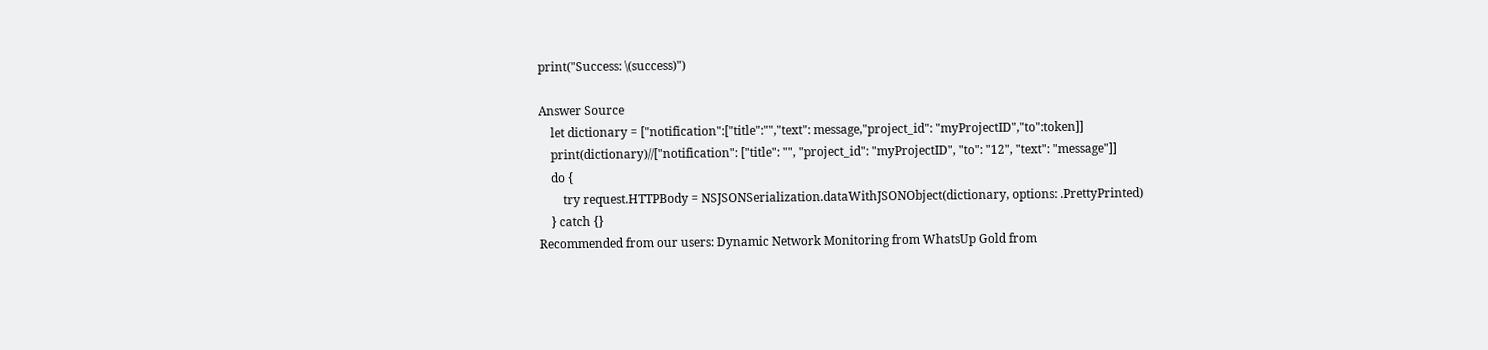print("Success: \(success)")

Answer Source
    let dictionary = ["notification":["title":"","text": message,"project_id": "myProjectID","to":token]]
    print(dictionary)//["notification": ["title": "", "project_id": "myProjectID", "to": "12", "text": "message"]]
    do {
        try request.HTTPBody = NSJSONSerialization.dataWithJSONObject(dictionary, options: .PrettyPrinted)
    } catch {}
Recommended from our users: Dynamic Network Monitoring from WhatsUp Gold from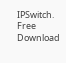IPSwitch. Free Download